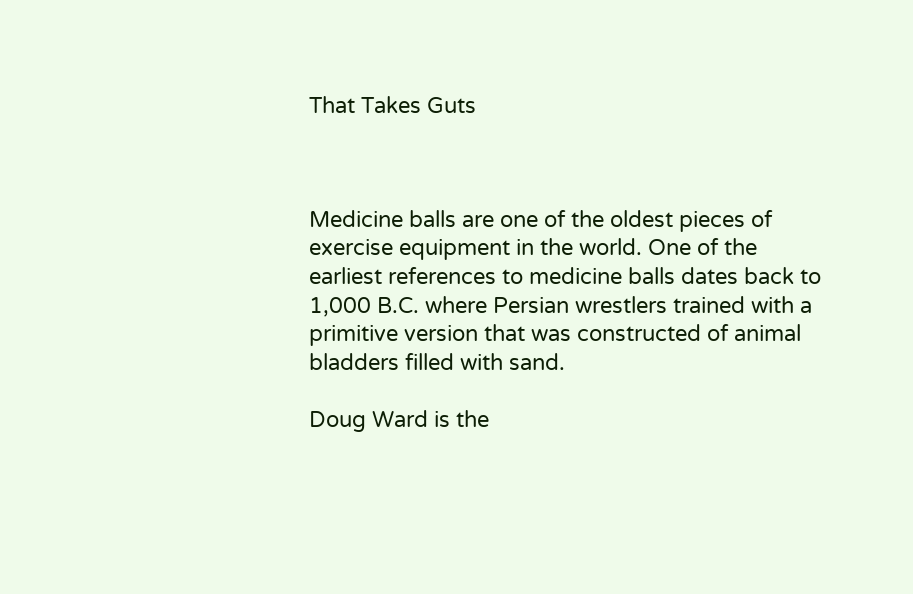That Takes Guts



Medicine balls are one of the oldest pieces of exercise equipment in the world. One of the earliest references to medicine balls dates back to 1,000 B.C. where Persian wrestlers trained with a primitive version that was constructed of animal bladders filled with sand.

Doug Ward is the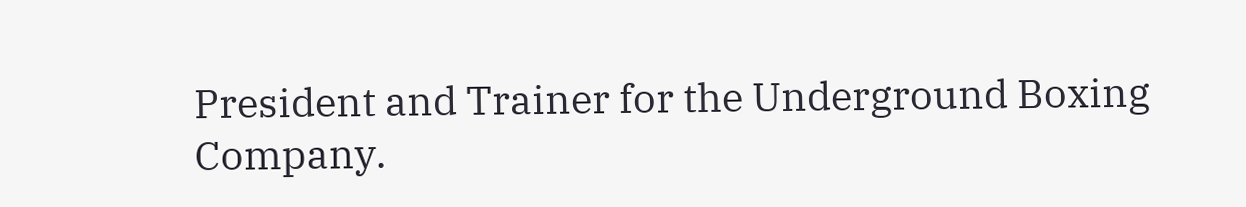President and Trainer for the Underground Boxing Company.